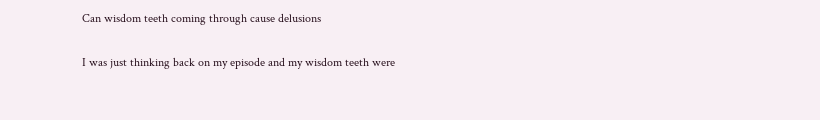Can wisdom teeth coming through cause delusions

I was just thinking back on my episode and my wisdom teeth were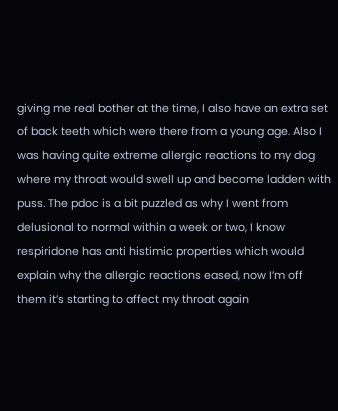giving me real bother at the time, I also have an extra set of back teeth which were there from a young age. Also I was having quite extreme allergic reactions to my dog where my throat would swell up and become ladden with puss. The pdoc is a bit puzzled as why I went from delusional to normal within a week or two, I know respiridone has anti histimic properties which would explain why the allergic reactions eased, now I’m off them it’s starting to affect my throat again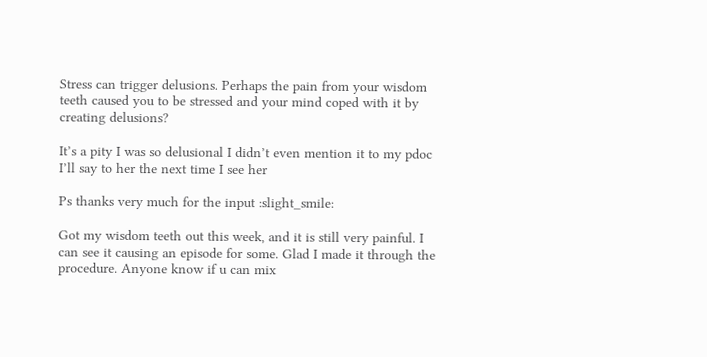Stress can trigger delusions. Perhaps the pain from your wisdom teeth caused you to be stressed and your mind coped with it by creating delusions?

It’s a pity I was so delusional I didn’t even mention it to my pdoc I’ll say to her the next time I see her

Ps thanks very much for the input :slight_smile:

Got my wisdom teeth out this week, and it is still very painful. I can see it causing an episode for some. Glad I made it through the procedure. Anyone know if u can mix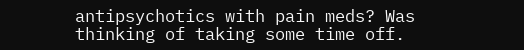antipsychotics with pain meds? Was thinking of taking some time off.